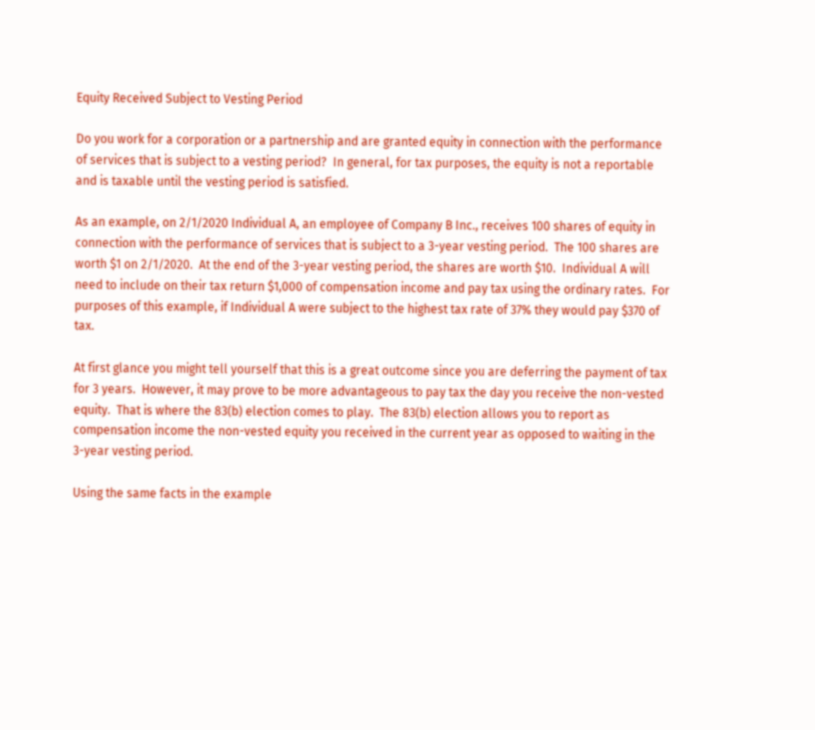Equity Received Subject to Vesting Period

Do you work for a corporation or a partnership and are granted equity in connection with the performance of services that is subject to a vesting period?  In general, for tax purposes, the equity is not a reportable and is taxable until the vesting period is satisfied.

As an example, on 2/1/2020 Individual A, an employee of Company B Inc., receives 100 shares of equity in connection with the performance of services that is subject to a 3-year vesting period.  The 100 shares are worth $1 on 2/1/2020.  At the end of the 3-year vesting period, the shares are worth $10.  Individual A will need to include on their tax return $1,000 of compensation income and pay tax using the ordinary rates.  For purposes of this example, if Individual A were subject to the highest tax rate of 37% they would pay $370 of tax.

At first glance you might tell yourself that this is a great outcome since you are deferring the payment of tax for 3 years.  However, it may prove to be more advantageous to pay tax the day you receive the non-vested equity.  That is where the 83(b) election comes to play.  The 83(b) election allows you to report as compensation income the non-vested equity you received in the current year as opposed to waiting in the 3-year vesting period.

Using the same facts in the example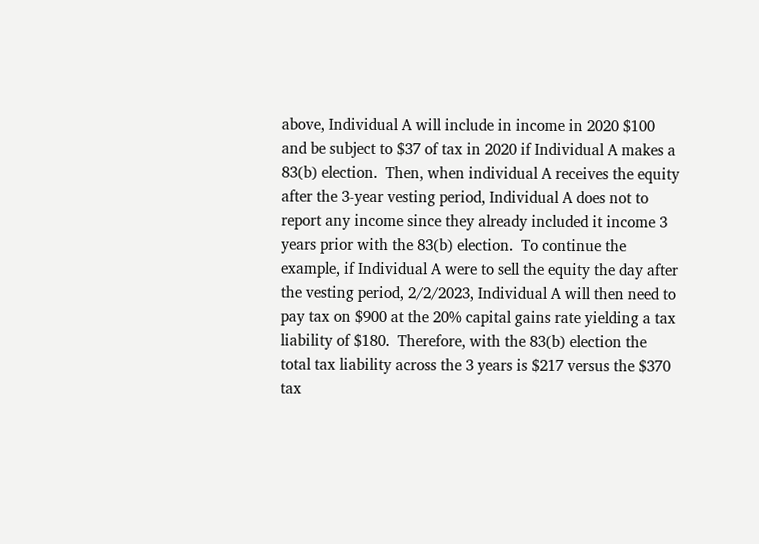above, Individual A will include in income in 2020 $100 and be subject to $37 of tax in 2020 if Individual A makes a 83(b) election.  Then, when individual A receives the equity after the 3-year vesting period, Individual A does not to report any income since they already included it income 3 years prior with the 83(b) election.  To continue the example, if Individual A were to sell the equity the day after the vesting period, 2/2/2023, Individual A will then need to pay tax on $900 at the 20% capital gains rate yielding a tax liability of $180.  Therefore, with the 83(b) election the total tax liability across the 3 years is $217 versus the $370 tax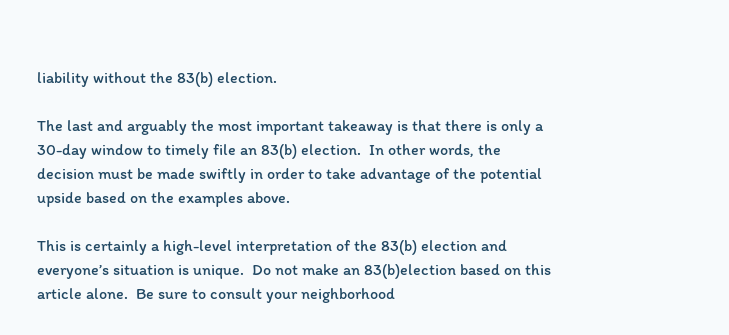liability without the 83(b) election.

The last and arguably the most important takeaway is that there is only a 30-day window to timely file an 83(b) election.  In other words, the decision must be made swiftly in order to take advantage of the potential upside based on the examples above.

This is certainly a high-level interpretation of the 83(b) election and everyone’s situation is unique.  Do not make an 83(b)election based on this article alone.  Be sure to consult your neighborhood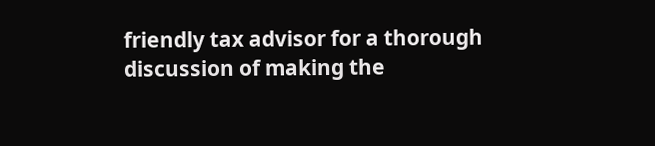friendly tax advisor for a thorough discussion of making the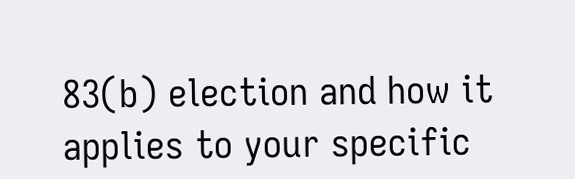83(b) election and how it applies to your specific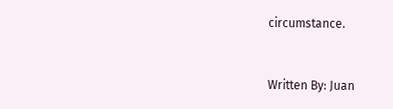circumstance.


Written By: Juan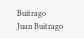Buitrago
Juan Buitrago